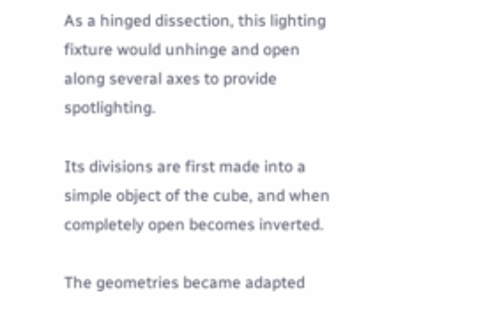As a hinged dissection, this lighting fixture would unhinge and open along several axes to provide spotlighting.

Its divisions are first made into a simple object of the cube, and when completely open becomes inverted.

The geometries became adapted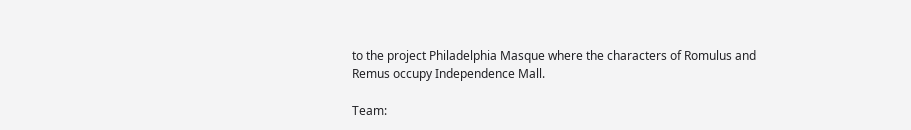to the project Philadelphia Masque where the characters of Romulus and Remus occupy Independence Mall.

Team: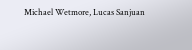Michael Wetmore, Lucas Sanjuan